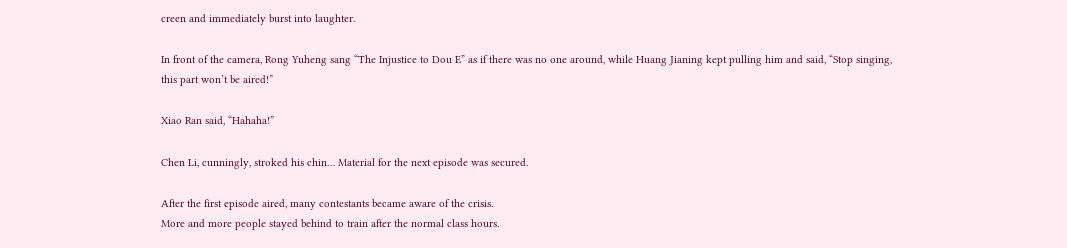creen and immediately burst into laughter.

In front of the camera, Rong Yuheng sang “The Injustice to Dou E” as if there was no one around, while Huang Jianing kept pulling him and said, “Stop singing, this part won’t be aired!”

Xiao Ran said, “Hahaha!”

Chen Li, cunningly, stroked his chin… Material for the next episode was secured.

After the first episode aired, many contestants became aware of the crisis.
More and more people stayed behind to train after the normal class hours.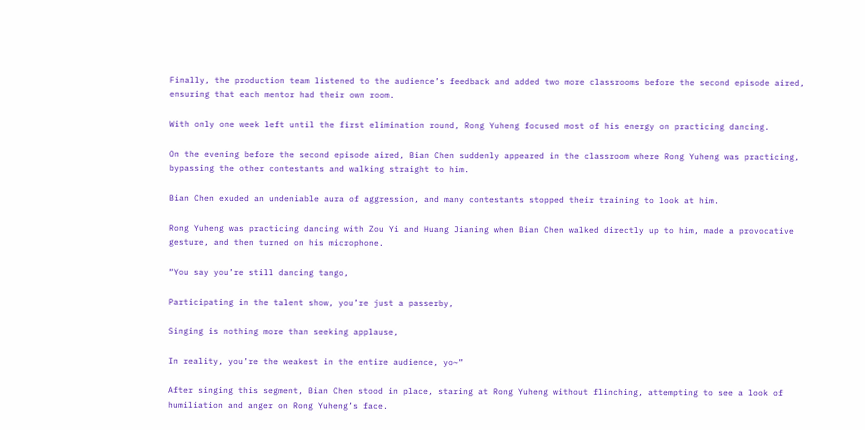Finally, the production team listened to the audience’s feedback and added two more classrooms before the second episode aired, ensuring that each mentor had their own room.

With only one week left until the first elimination round, Rong Yuheng focused most of his energy on practicing dancing.

On the evening before the second episode aired, Bian Chen suddenly appeared in the classroom where Rong Yuheng was practicing, bypassing the other contestants and walking straight to him.

Bian Chen exuded an undeniable aura of aggression, and many contestants stopped their training to look at him.

Rong Yuheng was practicing dancing with Zou Yi and Huang Jianing when Bian Chen walked directly up to him, made a provocative gesture, and then turned on his microphone.

“You say you’re still dancing tango,

Participating in the talent show, you’re just a passerby,

Singing is nothing more than seeking applause,

In reality, you’re the weakest in the entire audience, yo~”

After singing this segment, Bian Chen stood in place, staring at Rong Yuheng without flinching, attempting to see a look of humiliation and anger on Rong Yuheng’s face.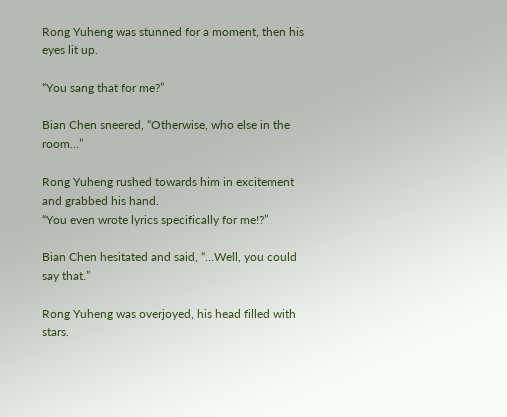Rong Yuheng was stunned for a moment, then his eyes lit up.

“You sang that for me?”

Bian Chen sneered, “Otherwise, who else in the room…”

Rong Yuheng rushed towards him in excitement and grabbed his hand.
“You even wrote lyrics specifically for me!?”

Bian Chen hesitated and said, “…Well, you could say that.”

Rong Yuheng was overjoyed, his head filled with stars.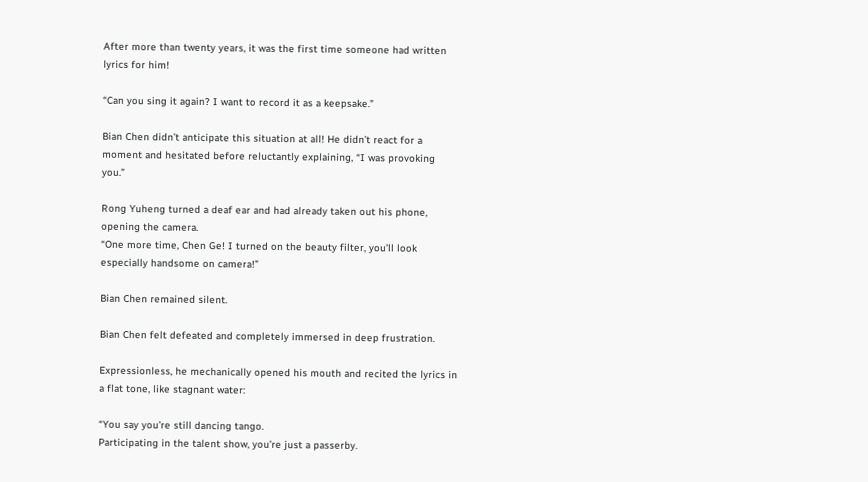After more than twenty years, it was the first time someone had written lyrics for him!

“Can you sing it again? I want to record it as a keepsake.”

Bian Chen didn’t anticipate this situation at all! He didn’t react for a moment and hesitated before reluctantly explaining, “I was provoking you.”

Rong Yuheng turned a deaf ear and had already taken out his phone, opening the camera.
“One more time, Chen Ge! I turned on the beauty filter, you’ll look especially handsome on camera!”

Bian Chen remained silent.

Bian Chen felt defeated and completely immersed in deep frustration.

Expressionless, he mechanically opened his mouth and recited the lyrics in a flat tone, like stagnant water:

“You say you’re still dancing tango.
Participating in the talent show, you’re just a passerby.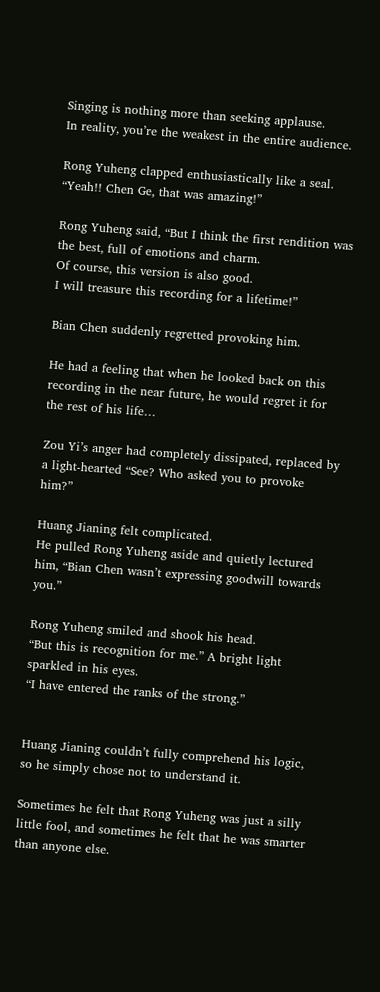Singing is nothing more than seeking applause.
In reality, you’re the weakest in the entire audience.

Rong Yuheng clapped enthusiastically like a seal.
“Yeah!! Chen Ge, that was amazing!”

Rong Yuheng said, “But I think the first rendition was the best, full of emotions and charm.
Of course, this version is also good.
I will treasure this recording for a lifetime!”

Bian Chen suddenly regretted provoking him.

He had a feeling that when he looked back on this recording in the near future, he would regret it for the rest of his life…

Zou Yi’s anger had completely dissipated, replaced by a light-hearted “See? Who asked you to provoke him?”

Huang Jianing felt complicated.
He pulled Rong Yuheng aside and quietly lectured him, “Bian Chen wasn’t expressing goodwill towards you.”

Rong Yuheng smiled and shook his head.
“But this is recognition for me.” A bright light sparkled in his eyes.
“I have entered the ranks of the strong.”


Huang Jianing couldn’t fully comprehend his logic, so he simply chose not to understand it.

Sometimes he felt that Rong Yuheng was just a silly little fool, and sometimes he felt that he was smarter than anyone else.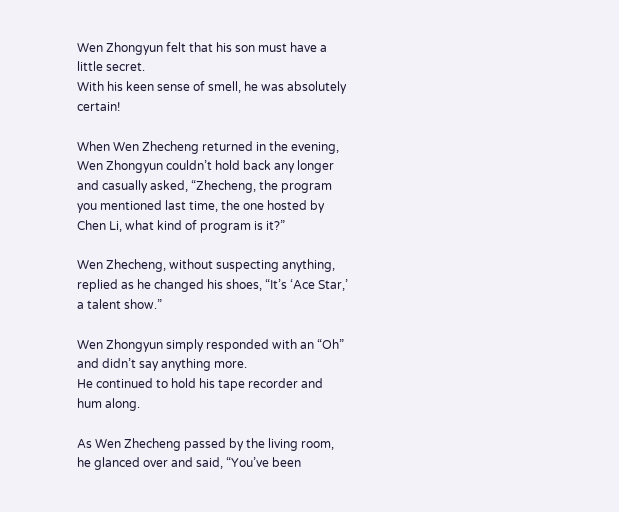Wen Zhongyun felt that his son must have a little secret.
With his keen sense of smell, he was absolutely certain!

When Wen Zhecheng returned in the evening, Wen Zhongyun couldn’t hold back any longer and casually asked, “Zhecheng, the program you mentioned last time, the one hosted by Chen Li, what kind of program is it?”

Wen Zhecheng, without suspecting anything, replied as he changed his shoes, “It’s ‘Ace Star,’ a talent show.”

Wen Zhongyun simply responded with an “Oh” and didn’t say anything more.
He continued to hold his tape recorder and hum along.

As Wen Zhecheng passed by the living room, he glanced over and said, “You’ve been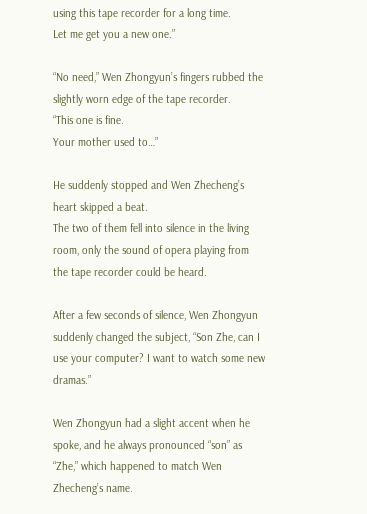using this tape recorder for a long time.
Let me get you a new one.”

“No need,” Wen Zhongyun’s fingers rubbed the slightly worn edge of the tape recorder.
“This one is fine.
Your mother used to…”

He suddenly stopped and Wen Zhecheng’s heart skipped a beat.
The two of them fell into silence in the living room, only the sound of opera playing from the tape recorder could be heard.

After a few seconds of silence, Wen Zhongyun suddenly changed the subject, “Son Zhe, can I use your computer? I want to watch some new dramas.”

Wen Zhongyun had a slight accent when he spoke, and he always pronounced “son” as “Zhe,” which happened to match Wen Zhecheng’s name.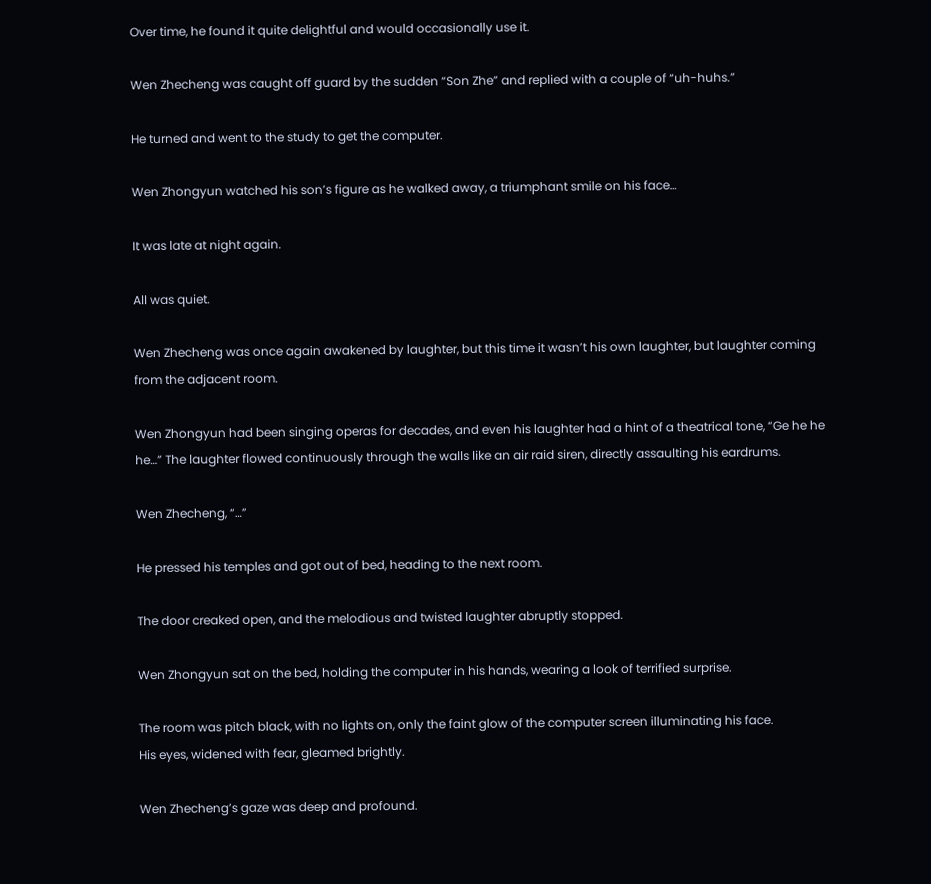Over time, he found it quite delightful and would occasionally use it.

Wen Zhecheng was caught off guard by the sudden “Son Zhe” and replied with a couple of “uh-huhs.”

He turned and went to the study to get the computer.

Wen Zhongyun watched his son’s figure as he walked away, a triumphant smile on his face…

It was late at night again.

All was quiet.

Wen Zhecheng was once again awakened by laughter, but this time it wasn’t his own laughter, but laughter coming from the adjacent room.

Wen Zhongyun had been singing operas for decades, and even his laughter had a hint of a theatrical tone, “Ge he he he…” The laughter flowed continuously through the walls like an air raid siren, directly assaulting his eardrums.

Wen Zhecheng, “…”

He pressed his temples and got out of bed, heading to the next room.

The door creaked open, and the melodious and twisted laughter abruptly stopped.

Wen Zhongyun sat on the bed, holding the computer in his hands, wearing a look of terrified surprise.

The room was pitch black, with no lights on, only the faint glow of the computer screen illuminating his face.
His eyes, widened with fear, gleamed brightly.

Wen Zhecheng’s gaze was deep and profound.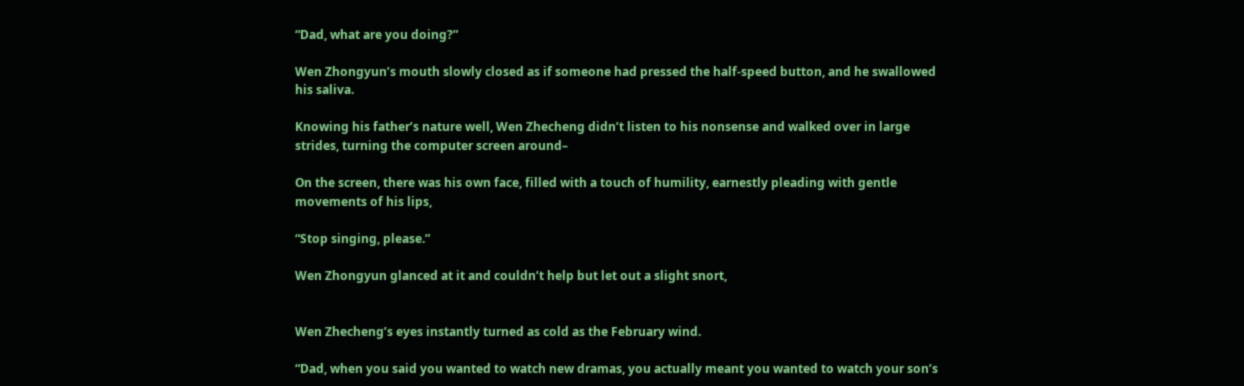“Dad, what are you doing?”

Wen Zhongyun’s mouth slowly closed as if someone had pressed the half-speed button, and he swallowed his saliva.

Knowing his father’s nature well, Wen Zhecheng didn’t listen to his nonsense and walked over in large strides, turning the computer screen around–

On the screen, there was his own face, filled with a touch of humility, earnestly pleading with gentle movements of his lips,

“Stop singing, please.”

Wen Zhongyun glanced at it and couldn’t help but let out a slight snort,


Wen Zhecheng’s eyes instantly turned as cold as the February wind.

“Dad, when you said you wanted to watch new dramas, you actually meant you wanted to watch your son’s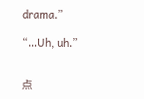drama.”

“…Uh, uh.”


点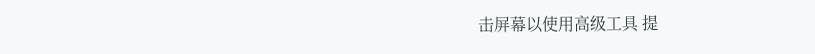击屏幕以使用高级工具 提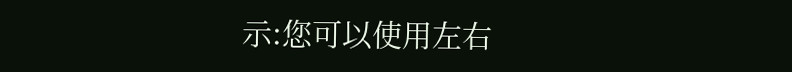示:您可以使用左右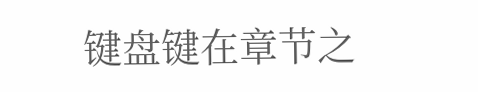键盘键在章节之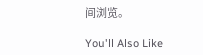间浏览。

You'll Also Like